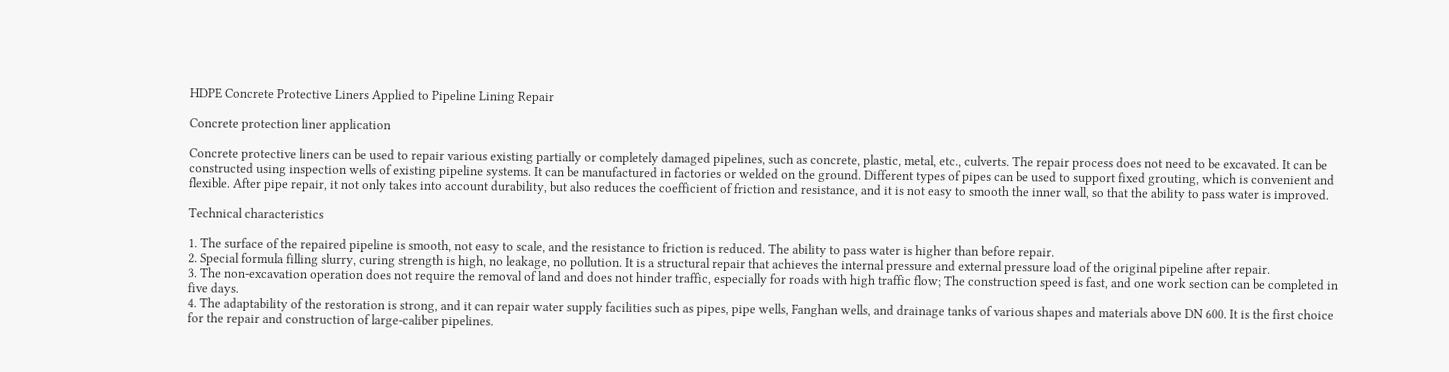HDPE Concrete Protective Liners Applied to Pipeline Lining Repair

Concrete protection liner application

Concrete protective liners can be used to repair various existing partially or completely damaged pipelines, such as concrete, plastic, metal, etc., culverts. The repair process does not need to be excavated. It can be constructed using inspection wells of existing pipeline systems. It can be manufactured in factories or welded on the ground. Different types of pipes can be used to support fixed grouting, which is convenient and flexible. After pipe repair, it not only takes into account durability, but also reduces the coefficient of friction and resistance, and it is not easy to smooth the inner wall, so that the ability to pass water is improved.

Technical characteristics

1. The surface of the repaired pipeline is smooth, not easy to scale, and the resistance to friction is reduced. The ability to pass water is higher than before repair.
2. Special formula filling slurry, curing strength is high, no leakage, no pollution. It is a structural repair that achieves the internal pressure and external pressure load of the original pipeline after repair.
3. The non-excavation operation does not require the removal of land and does not hinder traffic, especially for roads with high traffic flow; The construction speed is fast, and one work section can be completed in five days.
4. The adaptability of the restoration is strong, and it can repair water supply facilities such as pipes, pipe wells, Fanghan wells, and drainage tanks of various shapes and materials above DN 600. It is the first choice for the repair and construction of large-caliber pipelines.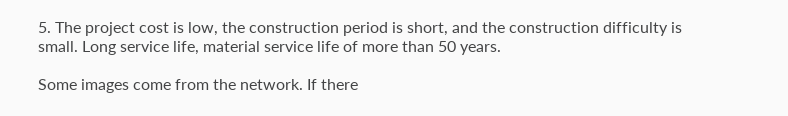5. The project cost is low, the construction period is short, and the construction difficulty is small. Long service life, material service life of more than 50 years.

Some images come from the network. If there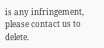is any infringement, please contact us to delete.